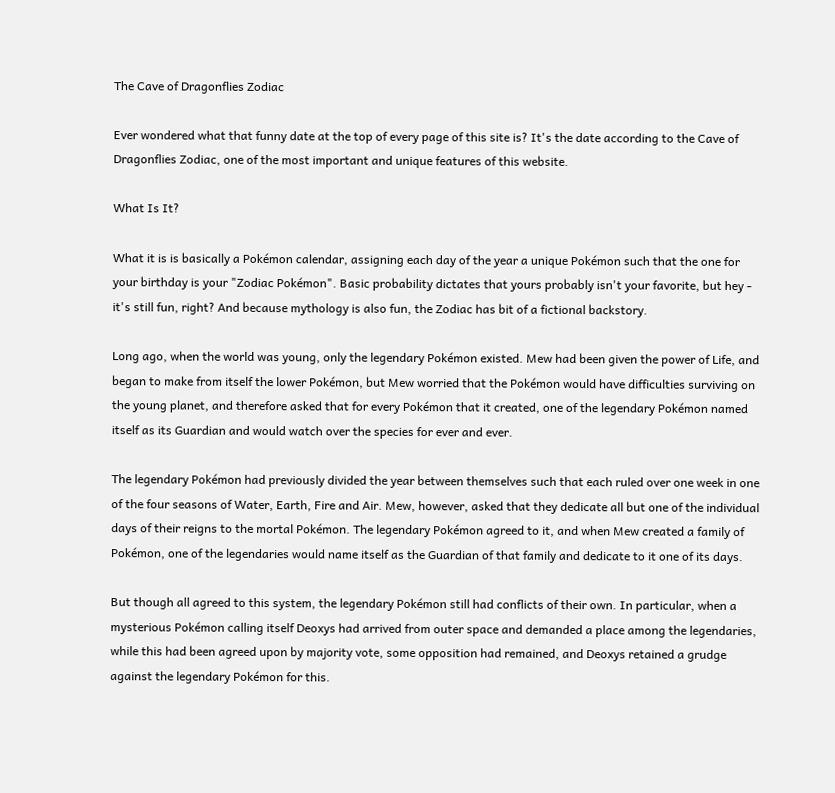The Cave of Dragonflies Zodiac

Ever wondered what that funny date at the top of every page of this site is? It's the date according to the Cave of Dragonflies Zodiac, one of the most important and unique features of this website.

What Is It?

What it is is basically a Pokémon calendar, assigning each day of the year a unique Pokémon such that the one for your birthday is your "Zodiac Pokémon". Basic probability dictates that yours probably isn't your favorite, but hey - it's still fun, right? And because mythology is also fun, the Zodiac has bit of a fictional backstory.

Long ago, when the world was young, only the legendary Pokémon existed. Mew had been given the power of Life, and began to make from itself the lower Pokémon, but Mew worried that the Pokémon would have difficulties surviving on the young planet, and therefore asked that for every Pokémon that it created, one of the legendary Pokémon named itself as its Guardian and would watch over the species for ever and ever.

The legendary Pokémon had previously divided the year between themselves such that each ruled over one week in one of the four seasons of Water, Earth, Fire and Air. Mew, however, asked that they dedicate all but one of the individual days of their reigns to the mortal Pokémon. The legendary Pokémon agreed to it, and when Mew created a family of Pokémon, one of the legendaries would name itself as the Guardian of that family and dedicate to it one of its days.

But though all agreed to this system, the legendary Pokémon still had conflicts of their own. In particular, when a mysterious Pokémon calling itself Deoxys had arrived from outer space and demanded a place among the legendaries, while this had been agreed upon by majority vote, some opposition had remained, and Deoxys retained a grudge against the legendary Pokémon for this.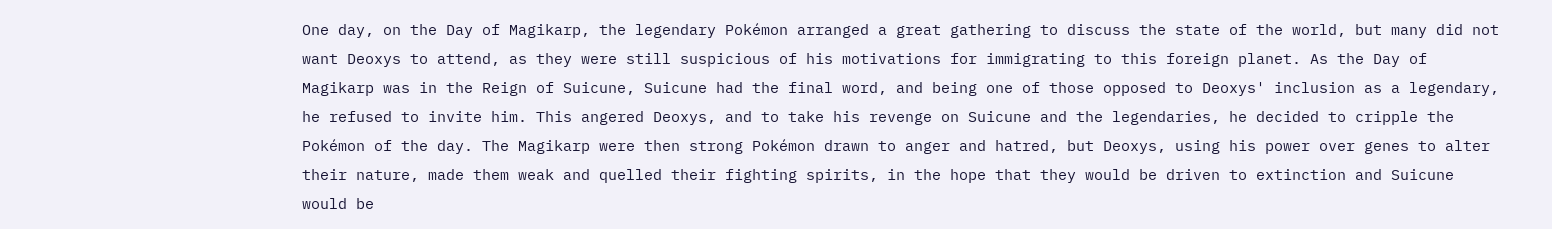One day, on the Day of Magikarp, the legendary Pokémon arranged a great gathering to discuss the state of the world, but many did not want Deoxys to attend, as they were still suspicious of his motivations for immigrating to this foreign planet. As the Day of Magikarp was in the Reign of Suicune, Suicune had the final word, and being one of those opposed to Deoxys' inclusion as a legendary, he refused to invite him. This angered Deoxys, and to take his revenge on Suicune and the legendaries, he decided to cripple the Pokémon of the day. The Magikarp were then strong Pokémon drawn to anger and hatred, but Deoxys, using his power over genes to alter their nature, made them weak and quelled their fighting spirits, in the hope that they would be driven to extinction and Suicune would be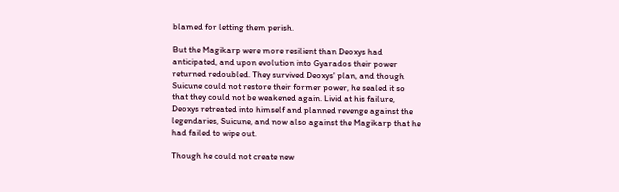blamed for letting them perish.

But the Magikarp were more resilient than Deoxys had anticipated, and upon evolution into Gyarados their power returned redoubled. They survived Deoxys' plan, and though Suicune could not restore their former power, he sealed it so that they could not be weakened again. Livid at his failure, Deoxys retreated into himself and planned revenge against the legendaries, Suicune, and now also against the Magikarp that he had failed to wipe out.

Though he could not create new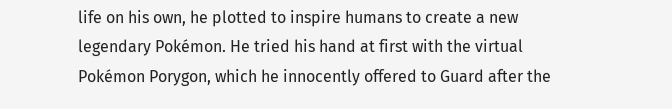life on his own, he plotted to inspire humans to create a new legendary Pokémon. He tried his hand at first with the virtual Pokémon Porygon, which he innocently offered to Guard after the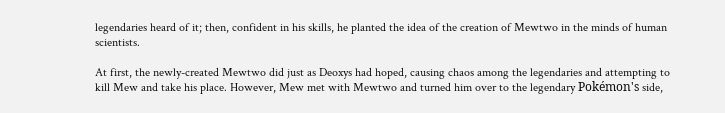legendaries heard of it; then, confident in his skills, he planted the idea of the creation of Mewtwo in the minds of human scientists.

At first, the newly-created Mewtwo did just as Deoxys had hoped, causing chaos among the legendaries and attempting to kill Mew and take his place. However, Mew met with Mewtwo and turned him over to the legendary Pokémon's side,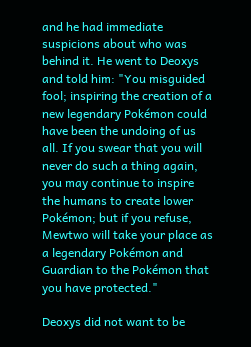and he had immediate suspicions about who was behind it. He went to Deoxys and told him: "You misguided fool; inspiring the creation of a new legendary Pokémon could have been the undoing of us all. If you swear that you will never do such a thing again, you may continue to inspire the humans to create lower Pokémon; but if you refuse, Mewtwo will take your place as a legendary Pokémon and Guardian to the Pokémon that you have protected."

Deoxys did not want to be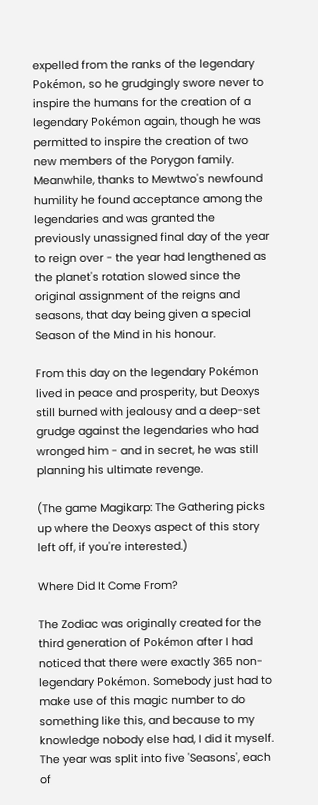expelled from the ranks of the legendary Pokémon, so he grudgingly swore never to inspire the humans for the creation of a legendary Pokémon again, though he was permitted to inspire the creation of two new members of the Porygon family. Meanwhile, thanks to Mewtwo's newfound humility he found acceptance among the legendaries and was granted the previously unassigned final day of the year to reign over - the year had lengthened as the planet's rotation slowed since the original assignment of the reigns and seasons, that day being given a special Season of the Mind in his honour.

From this day on the legendary Pokémon lived in peace and prosperity, but Deoxys still burned with jealousy and a deep-set grudge against the legendaries who had wronged him - and in secret, he was still planning his ultimate revenge.

(The game Magikarp: The Gathering picks up where the Deoxys aspect of this story left off, if you're interested.)

Where Did It Come From?

The Zodiac was originally created for the third generation of Pokémon after I had noticed that there were exactly 365 non-legendary Pokémon. Somebody just had to make use of this magic number to do something like this, and because to my knowledge nobody else had, I did it myself. The year was split into five 'Seasons', each of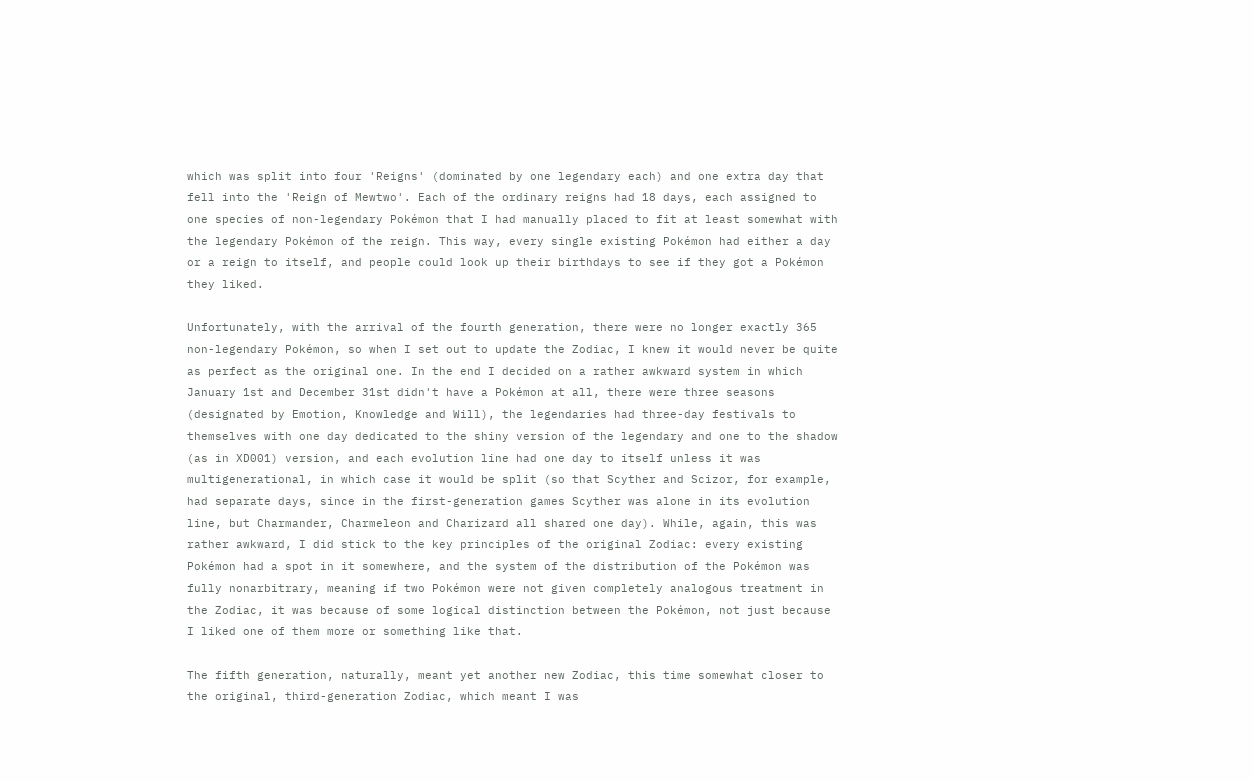which was split into four 'Reigns' (dominated by one legendary each) and one extra day that fell into the 'Reign of Mewtwo'. Each of the ordinary reigns had 18 days, each assigned to one species of non-legendary Pokémon that I had manually placed to fit at least somewhat with the legendary Pokémon of the reign. This way, every single existing Pokémon had either a day or a reign to itself, and people could look up their birthdays to see if they got a Pokémon they liked.

Unfortunately, with the arrival of the fourth generation, there were no longer exactly 365 non-legendary Pokémon, so when I set out to update the Zodiac, I knew it would never be quite as perfect as the original one. In the end I decided on a rather awkward system in which January 1st and December 31st didn't have a Pokémon at all, there were three seasons (designated by Emotion, Knowledge and Will), the legendaries had three-day festivals to themselves with one day dedicated to the shiny version of the legendary and one to the shadow (as in XD001) version, and each evolution line had one day to itself unless it was multigenerational, in which case it would be split (so that Scyther and Scizor, for example, had separate days, since in the first-generation games Scyther was alone in its evolution line, but Charmander, Charmeleon and Charizard all shared one day). While, again, this was rather awkward, I did stick to the key principles of the original Zodiac: every existing Pokémon had a spot in it somewhere, and the system of the distribution of the Pokémon was fully nonarbitrary, meaning if two Pokémon were not given completely analogous treatment in the Zodiac, it was because of some logical distinction between the Pokémon, not just because I liked one of them more or something like that.

The fifth generation, naturally, meant yet another new Zodiac, this time somewhat closer to the original, third-generation Zodiac, which meant I was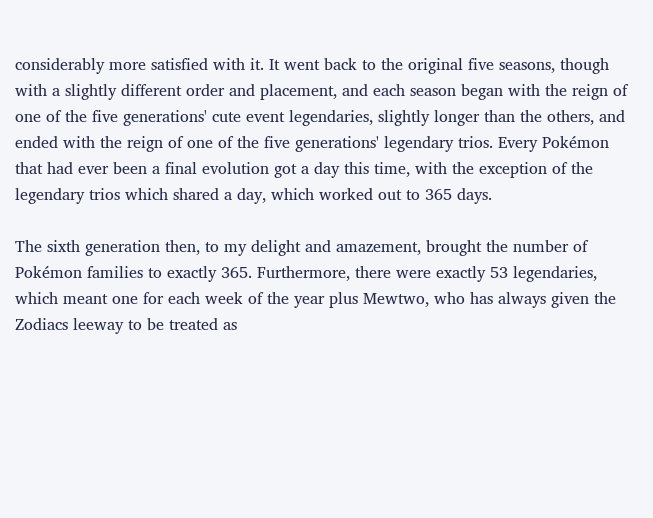considerably more satisfied with it. It went back to the original five seasons, though with a slightly different order and placement, and each season began with the reign of one of the five generations' cute event legendaries, slightly longer than the others, and ended with the reign of one of the five generations' legendary trios. Every Pokémon that had ever been a final evolution got a day this time, with the exception of the legendary trios which shared a day, which worked out to 365 days.

The sixth generation then, to my delight and amazement, brought the number of Pokémon families to exactly 365. Furthermore, there were exactly 53 legendaries, which meant one for each week of the year plus Mewtwo, who has always given the Zodiacs leeway to be treated as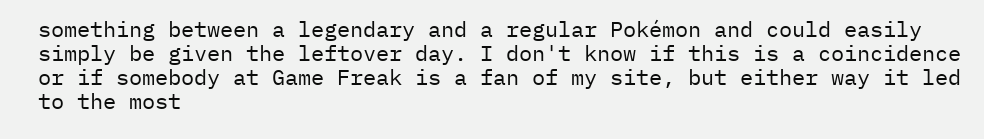something between a legendary and a regular Pokémon and could easily simply be given the leftover day. I don't know if this is a coincidence or if somebody at Game Freak is a fan of my site, but either way it led to the most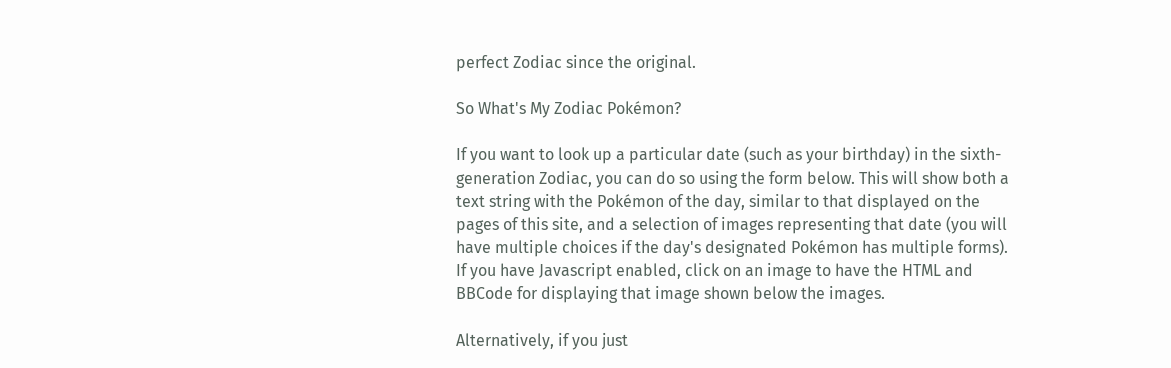perfect Zodiac since the original.

So What's My Zodiac Pokémon?

If you want to look up a particular date (such as your birthday) in the sixth-generation Zodiac, you can do so using the form below. This will show both a text string with the Pokémon of the day, similar to that displayed on the pages of this site, and a selection of images representing that date (you will have multiple choices if the day's designated Pokémon has multiple forms). If you have Javascript enabled, click on an image to have the HTML and BBCode for displaying that image shown below the images.

Alternatively, if you just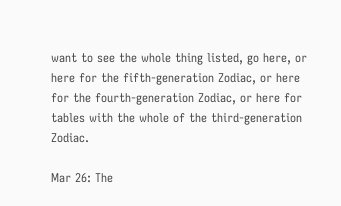want to see the whole thing listed, go here, or here for the fifth-generation Zodiac, or here for the fourth-generation Zodiac, or here for tables with the whole of the third-generation Zodiac.

Mar 26: The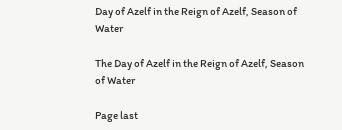Day of Azelf in the Reign of Azelf, Season of Water

The Day of Azelf in the Reign of Azelf, Season of Water

Page last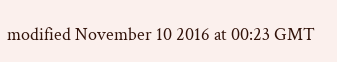modified November 10 2016 at 00:23 GMT